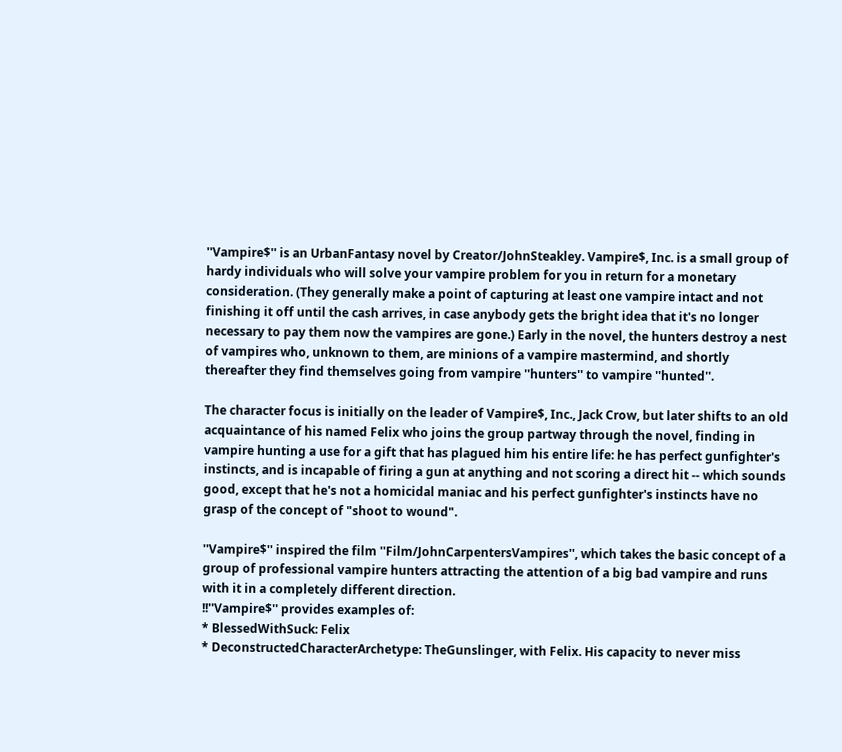''Vampire$'' is an UrbanFantasy novel by Creator/JohnSteakley. Vampire$, Inc. is a small group of hardy individuals who will solve your vampire problem for you in return for a monetary consideration. (They generally make a point of capturing at least one vampire intact and not finishing it off until the cash arrives, in case anybody gets the bright idea that it's no longer necessary to pay them now the vampires are gone.) Early in the novel, the hunters destroy a nest of vampires who, unknown to them, are minions of a vampire mastermind, and shortly thereafter they find themselves going from vampire ''hunters'' to vampire ''hunted''.

The character focus is initially on the leader of Vampire$, Inc., Jack Crow, but later shifts to an old acquaintance of his named Felix who joins the group partway through the novel, finding in vampire hunting a use for a gift that has plagued him his entire life: he has perfect gunfighter's instincts, and is incapable of firing a gun at anything and not scoring a direct hit -- which sounds good, except that he's not a homicidal maniac and his perfect gunfighter's instincts have no grasp of the concept of "shoot to wound".

''Vampire$'' inspired the film ''Film/JohnCarpentersVampires'', which takes the basic concept of a group of professional vampire hunters attracting the attention of a big bad vampire and runs with it in a completely different direction.
!!''Vampire$'' provides examples of:
* BlessedWithSuck: Felix
* DeconstructedCharacterArchetype: TheGunslinger, with Felix. His capacity to never miss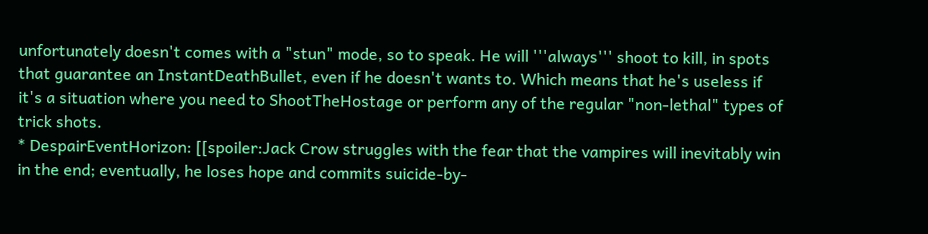unfortunately doesn't comes with a "stun" mode, so to speak. He will '''always''' shoot to kill, in spots that guarantee an InstantDeathBullet, even if he doesn't wants to. Which means that he's useless if it's a situation where you need to ShootTheHostage or perform any of the regular "non-lethal" types of trick shots.
* DespairEventHorizon: [[spoiler:Jack Crow struggles with the fear that the vampires will inevitably win in the end; eventually, he loses hope and commits suicide-by-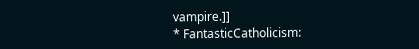vampire.]]
* FantasticCatholicism: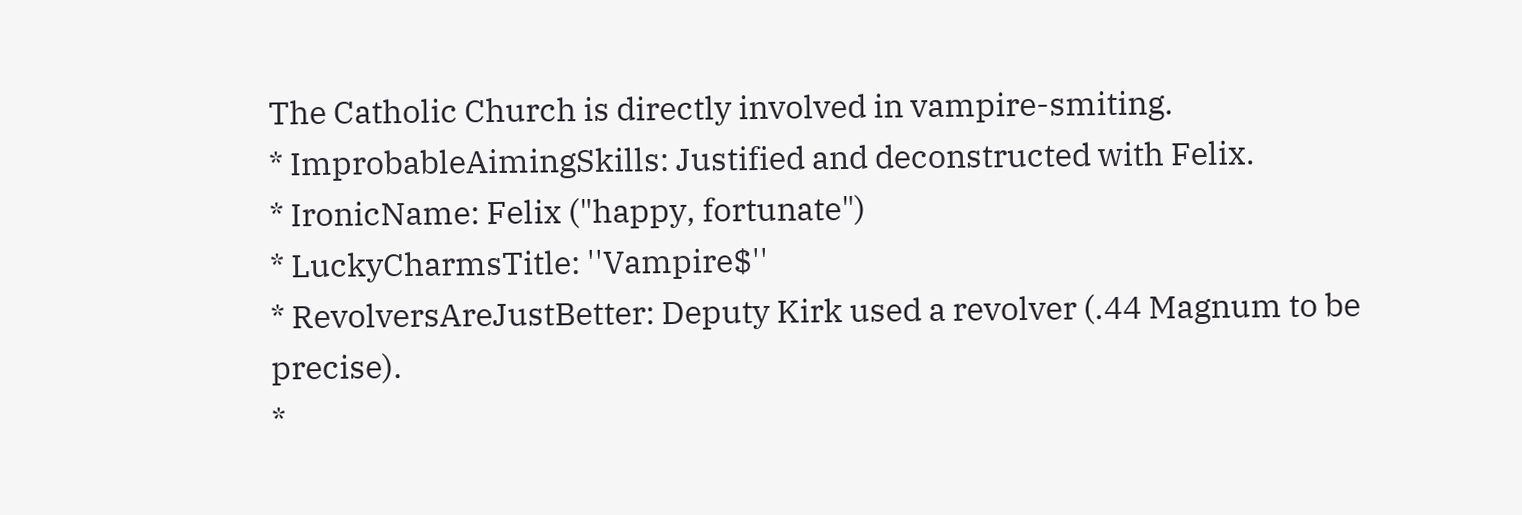The Catholic Church is directly involved in vampire-smiting.
* ImprobableAimingSkills: Justified and deconstructed with Felix.
* IronicName: Felix ("happy, fortunate")
* LuckyCharmsTitle: ''Vampire$''
* RevolversAreJustBetter: Deputy Kirk used a revolver (.44 Magnum to be precise).
*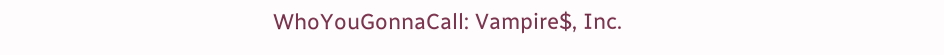WhoYouGonnaCall: Vampire$, Inc.